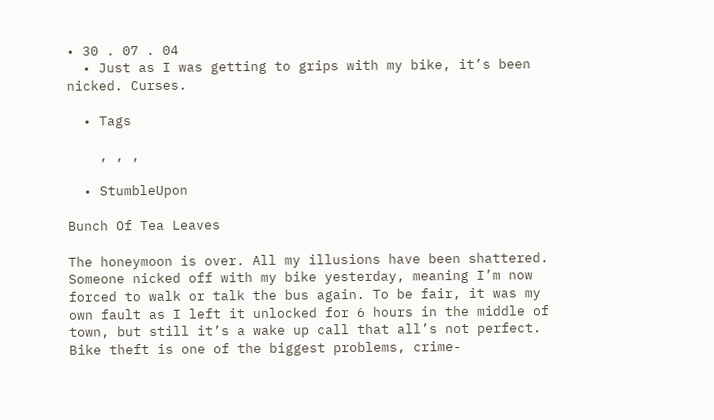• 30 . 07 . 04
  • Just as I was getting to grips with my bike, it’s been nicked. Curses.

  • Tags

    , , ,

  • StumbleUpon

Bunch Of Tea Leaves

The honeymoon is over. All my illusions have been shattered. Someone nicked off with my bike yesterday, meaning I’m now forced to walk or talk the bus again. To be fair, it was my own fault as I left it unlocked for 6 hours in the middle of town, but still it’s a wake up call that all’s not perfect. Bike theft is one of the biggest problems, crime-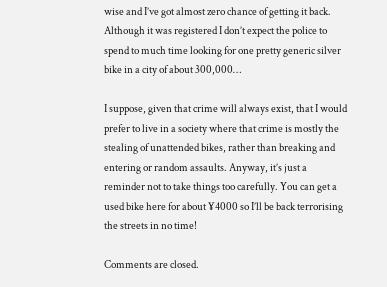wise and I’ve got almost zero chance of getting it back. Although it was registered I don’t expect the police to spend to much time looking for one pretty generic silver bike in a city of about 300,000…

I suppose, given that crime will always exist, that I would prefer to live in a society where that crime is mostly the stealing of unattended bikes, rather than breaking and entering or random assaults. Anyway, it’s just a reminder not to take things too carefully. You can get a used bike here for about ¥4000 so I’ll be back terrorising the streets in no time!

Comments are closed.